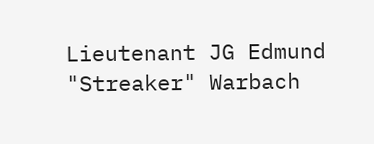Lieutenant JG Edmund "Streaker" Warbach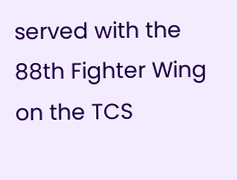served with the 88th Fighter Wing on the TCS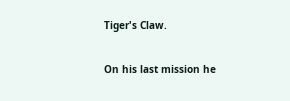Tiger's Claw.

On his last mission he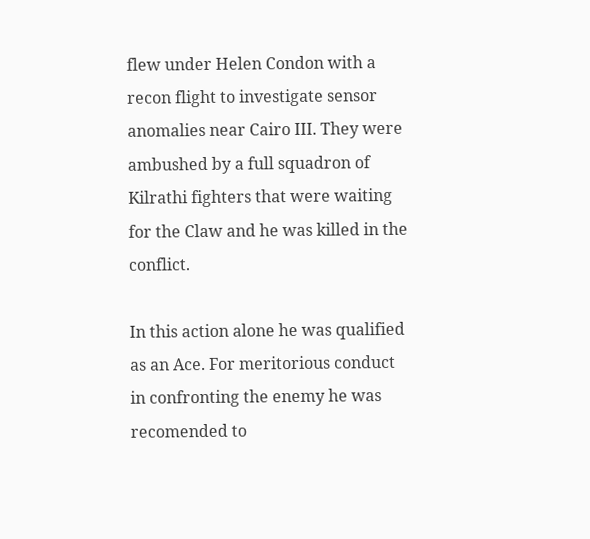flew under Helen Condon with a recon flight to investigate sensor anomalies near Cairo III. They were ambushed by a full squadron of Kilrathi fighters that were waiting for the Claw and he was killed in the conflict.

In this action alone he was qualified as an Ace. For meritorious conduct in confronting the enemy he was recomended to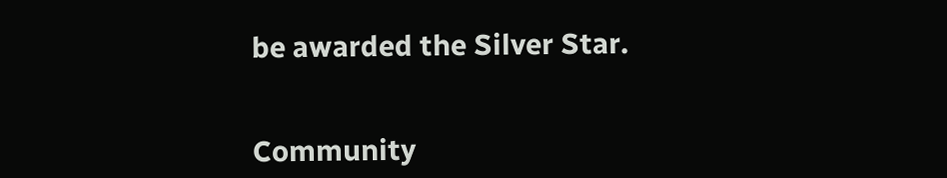be awarded the Silver Star.


Community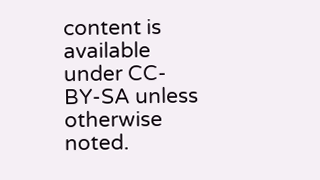content is available under CC-BY-SA unless otherwise noted.